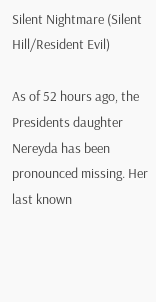Silent Nightmare (Silent Hill/Resident Evil)

As of 52 hours ago, the Presidents daughter Nereyda has been pronounced missing. Her last known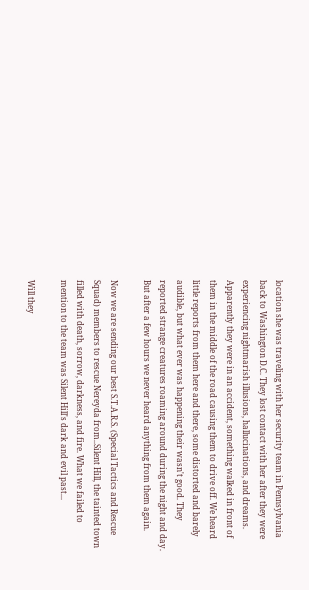location she was traveling with her security team in Pennsylvania back to Washington D.C. They lost contact with her after they were experiencing nightmarish illusions, hallucinations, and dreams. Apparently they were in an accident, something walked in front of them in the middle of the road causing them to drive off. We heard little reports from them here and there, some distorted and barely audible, but what ever was happening their wasn't good. They reported strange creatures roaming around during the night and day. But after a few hours we never heard anything from them again.

Now we are sending our best S.T.A.R.S. (Special Tactics and Rescue Squad) members to rescue Nereyda from..Silent Hill, the tainted town filled with death, sorrow, darkness, and fire. What we failed to mention to the team was Silent Hill's dark and evil past...

Will they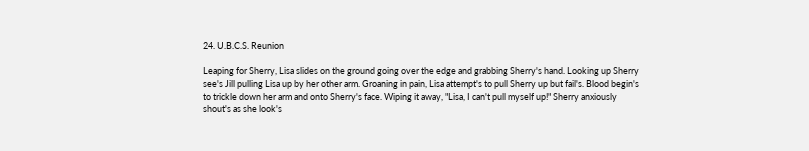24. U.B.C.S. Reunion

Leaping for Sherry, Lisa slides on the ground going over the edge and grabbing Sherry's hand. Looking up Sherry see's Jill pulling Lisa up by her other arm. Groaning in pain, Lisa attempt's to pull Sherry up but fail's. Blood begin's to trickle down her arm and onto Sherry's face. Wiping it away, "Lisa, I can't pull myself up!" Sherry anxiously shout's as she look's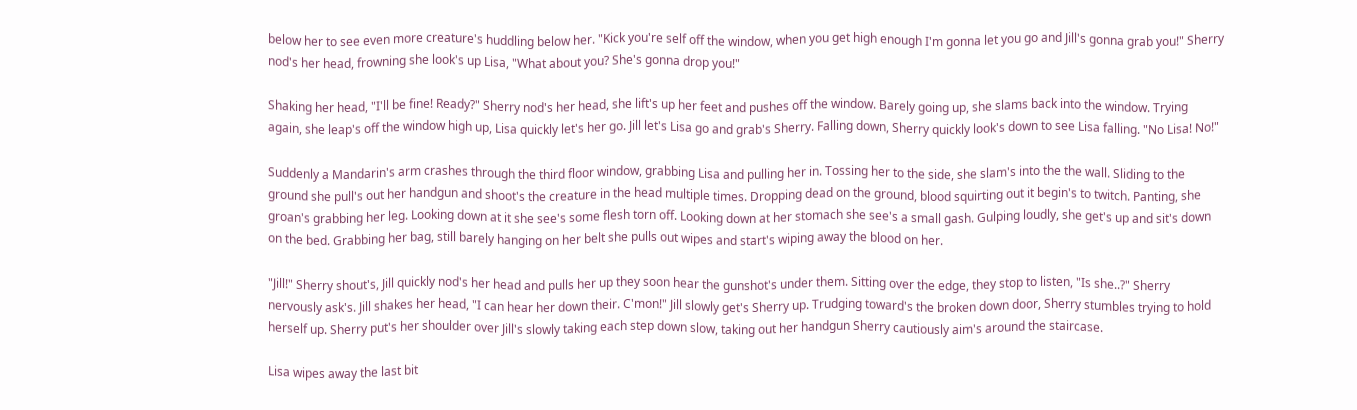below her to see even more creature's huddling below her. "Kick you're self off the window, when you get high enough I'm gonna let you go and Jill's gonna grab you!" Sherry nod's her head, frowning she look's up Lisa, "What about you? She's gonna drop you!"

Shaking her head, "I'll be fine! Ready?" Sherry nod's her head, she lift's up her feet and pushes off the window. Barely going up, she slams back into the window. Trying again, she leap's off the window high up, Lisa quickly let's her go. Jill let's Lisa go and grab's Sherry. Falling down, Sherry quickly look's down to see Lisa falling. "No Lisa! No!"

Suddenly a Mandarin's arm crashes through the third floor window, grabbing Lisa and pulling her in. Tossing her to the side, she slam's into the the wall. Sliding to the ground she pull's out her handgun and shoot's the creature in the head multiple times. Dropping dead on the ground, blood squirting out it begin's to twitch. Panting, she groan's grabbing her leg. Looking down at it she see's some flesh torn off. Looking down at her stomach she see's a small gash. Gulping loudly, she get's up and sit's down on the bed. Grabbing her bag, still barely hanging on her belt she pulls out wipes and start's wiping away the blood on her.

"Jill!" Sherry shout's, Jill quickly nod's her head and pulls her up they soon hear the gunshot's under them. Sitting over the edge, they stop to listen, "Is she..?" Sherry nervously ask's. Jill shakes her head, "I can hear her down their. C'mon!" Jill slowly get's Sherry up. Trudging toward's the broken down door, Sherry stumbles trying to hold herself up. Sherry put's her shoulder over Jill's slowly taking each step down slow, taking out her handgun Sherry cautiously aim's around the staircase.

Lisa wipes away the last bit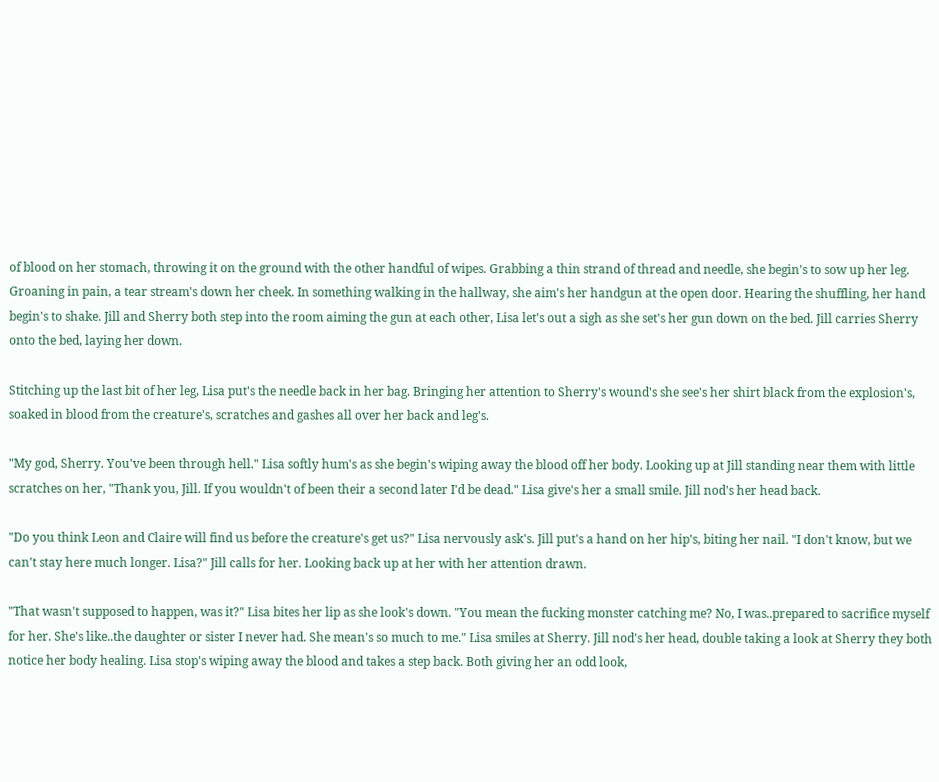of blood on her stomach, throwing it on the ground with the other handful of wipes. Grabbing a thin strand of thread and needle, she begin's to sow up her leg. Groaning in pain, a tear stream's down her cheek. In something walking in the hallway, she aim's her handgun at the open door. Hearing the shuffling, her hand begin's to shake. Jill and Sherry both step into the room aiming the gun at each other, Lisa let's out a sigh as she set's her gun down on the bed. Jill carries Sherry onto the bed, laying her down.

Stitching up the last bit of her leg, Lisa put's the needle back in her bag. Bringing her attention to Sherry's wound's she see's her shirt black from the explosion's, soaked in blood from the creature's, scratches and gashes all over her back and leg's.

"My god, Sherry. You've been through hell." Lisa softly hum's as she begin's wiping away the blood off her body. Looking up at Jill standing near them with little scratches on her, "Thank you, Jill. If you wouldn't of been their a second later I'd be dead." Lisa give's her a small smile. Jill nod's her head back.

"Do you think Leon and Claire will find us before the creature's get us?" Lisa nervously ask's. Jill put's a hand on her hip's, biting her nail. "I don't know, but we can't stay here much longer. Lisa?" Jill calls for her. Looking back up at her with her attention drawn.

"That wasn't supposed to happen, was it?" Lisa bites her lip as she look's down. "You mean the fucking monster catching me? No, I was..prepared to sacrifice myself for her. She's like..the daughter or sister I never had. She mean's so much to me." Lisa smiles at Sherry. Jill nod's her head, double taking a look at Sherry they both notice her body healing. Lisa stop's wiping away the blood and takes a step back. Both giving her an odd look,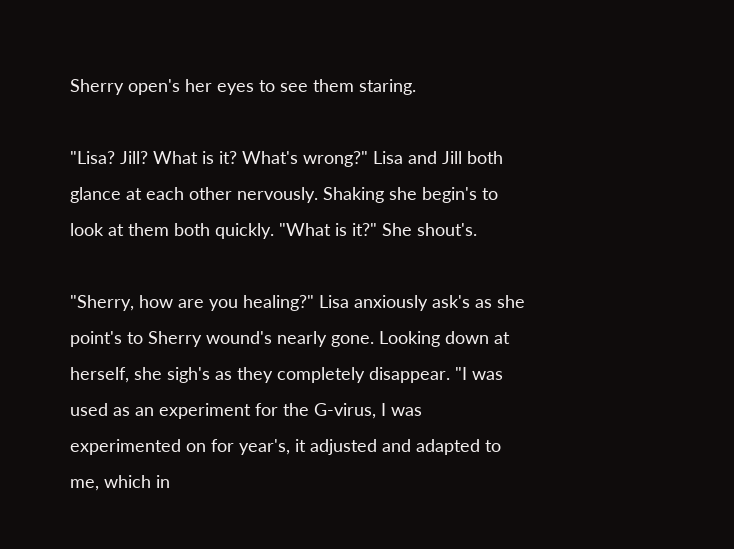Sherry open's her eyes to see them staring.

"Lisa? Jill? What is it? What's wrong?" Lisa and Jill both glance at each other nervously. Shaking she begin's to look at them both quickly. "What is it?" She shout's.

"Sherry, how are you healing?" Lisa anxiously ask's as she point's to Sherry wound's nearly gone. Looking down at herself, she sigh's as they completely disappear. "I was used as an experiment for the G-virus, I was experimented on for year's, it adjusted and adapted to me, which in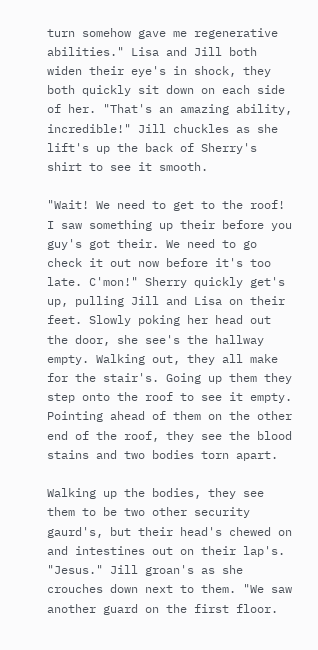turn somehow gave me regenerative abilities." Lisa and Jill both widen their eye's in shock, they both quickly sit down on each side of her. "That's an amazing ability, incredible!" Jill chuckles as she lift's up the back of Sherry's shirt to see it smooth.

"Wait! We need to get to the roof! I saw something up their before you guy's got their. We need to go check it out now before it's too late. C'mon!" Sherry quickly get's up, pulling Jill and Lisa on their feet. Slowly poking her head out the door, she see's the hallway empty. Walking out, they all make for the stair's. Going up them they step onto the roof to see it empty. Pointing ahead of them on the other end of the roof, they see the blood stains and two bodies torn apart.

Walking up the bodies, they see them to be two other security gaurd's, but their head's chewed on and intestines out on their lap's. "Jesus." Jill groan's as she crouches down next to them. "We saw another guard on the first floor.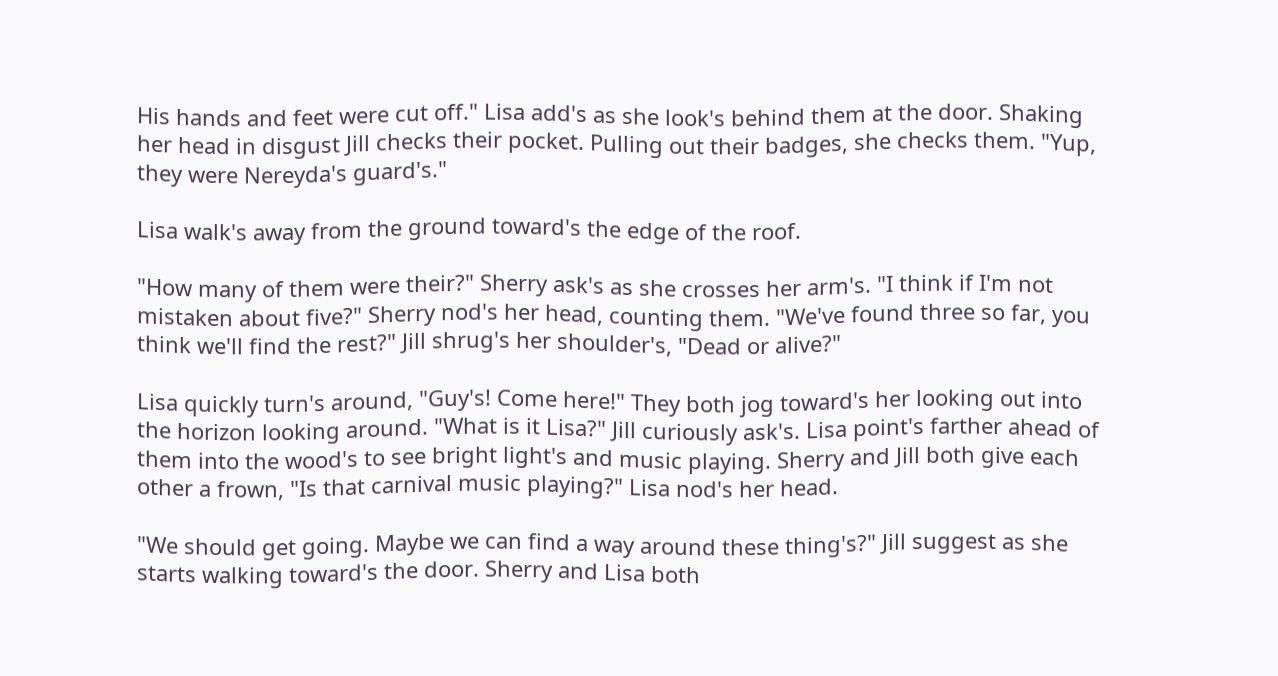His hands and feet were cut off." Lisa add's as she look's behind them at the door. Shaking her head in disgust Jill checks their pocket. Pulling out their badges, she checks them. "Yup, they were Nereyda's guard's."

Lisa walk's away from the ground toward's the edge of the roof.

"How many of them were their?" Sherry ask's as she crosses her arm's. "I think if I'm not mistaken about five?" Sherry nod's her head, counting them. "We've found three so far, you think we'll find the rest?" Jill shrug's her shoulder's, "Dead or alive?"

Lisa quickly turn's around, "Guy's! Come here!" They both jog toward's her looking out into the horizon looking around. "What is it Lisa?" Jill curiously ask's. Lisa point's farther ahead of them into the wood's to see bright light's and music playing. Sherry and Jill both give each other a frown, "Is that carnival music playing?" Lisa nod's her head.

"We should get going. Maybe we can find a way around these thing's?" Jill suggest as she starts walking toward's the door. Sherry and Lisa both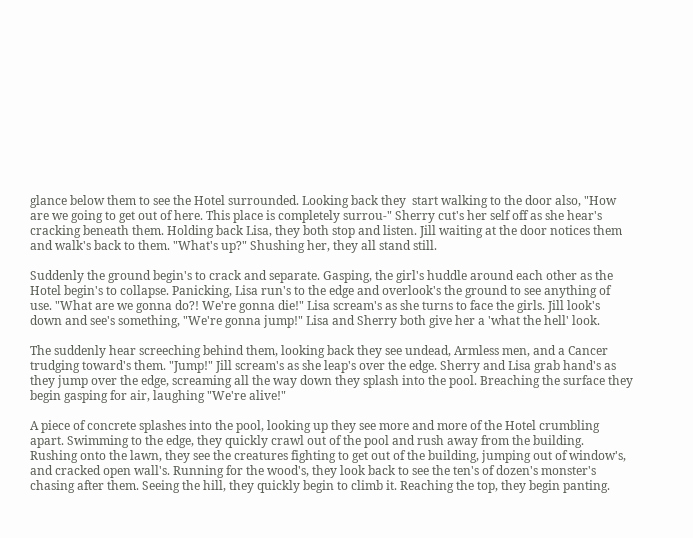glance below them to see the Hotel surrounded. Looking back they  start walking to the door also, "How are we going to get out of here. This place is completely surrou-" Sherry cut's her self off as she hear's cracking beneath them. Holding back Lisa, they both stop and listen. Jill waiting at the door notices them and walk's back to them. "What's up?" Shushing her, they all stand still.

Suddenly the ground begin's to crack and separate. Gasping, the girl's huddle around each other as the Hotel begin's to collapse. Panicking, Lisa run's to the edge and overlook's the ground to see anything of use. "What are we gonna do?! We're gonna die!" Lisa scream's as she turns to face the girls. Jill look's down and see's something, "We're gonna jump!" Lisa and Sherry both give her a 'what the hell' look.

The suddenly hear screeching behind them, looking back they see undead, Armless men, and a Cancer trudging toward's them. "Jump!" Jill scream's as she leap's over the edge. Sherry and Lisa grab hand's as they jump over the edge, screaming all the way down they splash into the pool. Breaching the surface they begin gasping for air, laughing "We're alive!"

A piece of concrete splashes into the pool, looking up they see more and more of the Hotel crumbling apart. Swimming to the edge, they quickly crawl out of the pool and rush away from the building. Rushing onto the lawn, they see the creatures fighting to get out of the building, jumping out of window's, and cracked open wall's. Running for the wood's, they look back to see the ten's of dozen's monster's chasing after them. Seeing the hill, they quickly begin to climb it. Reaching the top, they begin panting.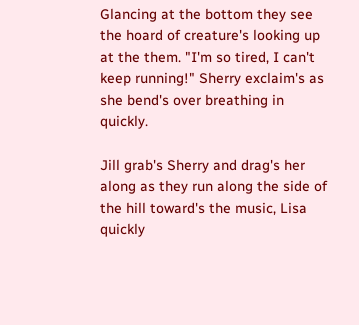Glancing at the bottom they see the hoard of creature's looking up at the them. "I'm so tired, I can't keep running!" Sherry exclaim's as she bend's over breathing in quickly.

Jill grab's Sherry and drag's her along as they run along the side of the hill toward's the music, Lisa quickly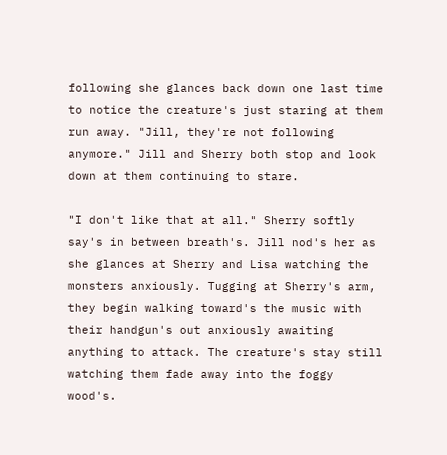following she glances back down one last time to notice the creature's just staring at them run away. "Jill, they're not following anymore." Jill and Sherry both stop and look down at them continuing to stare.

"I don't like that at all." Sherry softly say's in between breath's. Jill nod's her as she glances at Sherry and Lisa watching the monsters anxiously. Tugging at Sherry's arm, they begin walking toward's the music with their handgun's out anxiously awaiting anything to attack. The creature's stay still watching them fade away into the foggy wood's.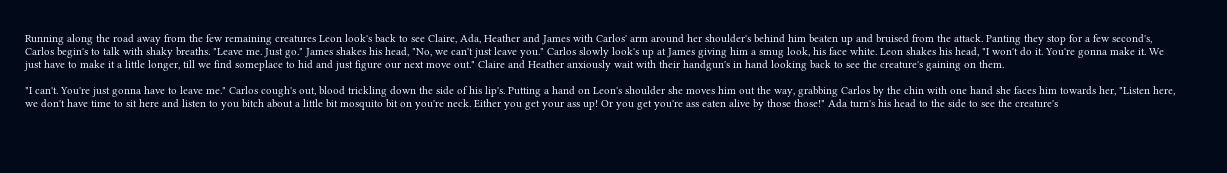Running along the road away from the few remaining creatures Leon look's back to see Claire, Ada, Heather and James with Carlos' arm around her shoulder's behind him beaten up and bruised from the attack. Panting they stop for a few second's, Carlos begin's to talk with shaky breaths. "Leave me. Just go." James shakes his head, "No, we can't just leave you." Carlos slowly look's up at James giving him a smug look, his face white. Leon shakes his head, "I won't do it. You're gonna make it. We just have to make it a little longer, till we find someplace to hid and just figure our next move out." Claire and Heather anxiously wait with their handgun's in hand looking back to see the creature's gaining on them.

"I can't. You're just gonna have to leave me." Carlos cough's out, blood trickling down the side of his lip's. Putting a hand on Leon's shoulder she moves him out the way, grabbing Carlos by the chin with one hand she faces him towards her, "Listen here, we don't have time to sit here and listen to you bitch about a little bit mosquito bit on you're neck. Either you get your ass up! Or you get you're ass eaten alive by those those!" Ada turn's his head to the side to see the creature's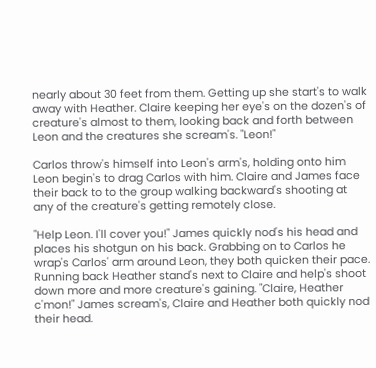nearly about 30 feet from them. Getting up she start's to walk away with Heather. Claire keeping her eye's on the dozen's of creature's almost to them, looking back and forth between Leon and the creatures she scream's. "Leon!"

Carlos throw's himself into Leon's arm's, holding onto him Leon begin's to drag Carlos with him. Claire and James face their back to to the group walking backward's shooting at any of the creature's getting remotely close.

"Help Leon. I'll cover you!" James quickly nod's his head and places his shotgun on his back. Grabbing on to Carlos he wrap's Carlos' arm around Leon, they both quicken their pace. Running back Heather stand's next to Claire and help's shoot down more and more creature's gaining. "Claire, Heather c'mon!" James scream's, Claire and Heather both quickly nod their head.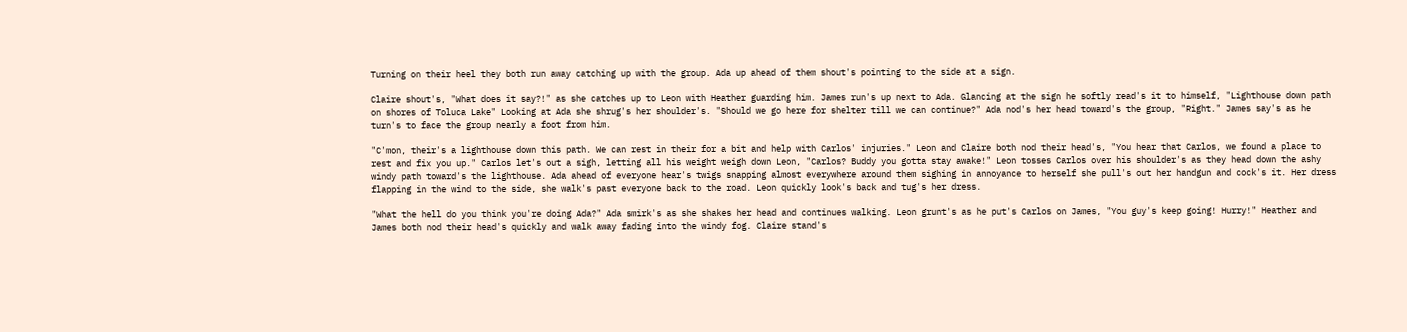Turning on their heel they both run away catching up with the group. Ada up ahead of them shout's pointing to the side at a sign.

Claire shout's, "What does it say?!" as she catches up to Leon with Heather guarding him. James run's up next to Ada. Glancing at the sign he softly read's it to himself, "Lighthouse down path on shores of Toluca Lake" Looking at Ada she shrug's her shoulder's. "Should we go here for shelter till we can continue?" Ada nod's her head toward's the group, "Right." James say's as he turn's to face the group nearly a foot from him.

"C'mon, their's a lighthouse down this path. We can rest in their for a bit and help with Carlos' injuries." Leon and Claire both nod their head's, "You hear that Carlos, we found a place to rest and fix you up." Carlos let's out a sigh, letting all his weight weigh down Leon, "Carlos? Buddy you gotta stay awake!" Leon tosses Carlos over his shoulder's as they head down the ashy windy path toward's the lighthouse. Ada ahead of everyone hear's twigs snapping almost everywhere around them sighing in annoyance to herself she pull's out her handgun and cock's it. Her dress flapping in the wind to the side, she walk's past everyone back to the road. Leon quickly look's back and tug's her dress.

"What the hell do you think you're doing Ada?" Ada smirk's as she shakes her head and continues walking. Leon grunt's as he put's Carlos on James, "You guy's keep going! Hurry!" Heather and James both nod their head's quickly and walk away fading into the windy fog. Claire stand's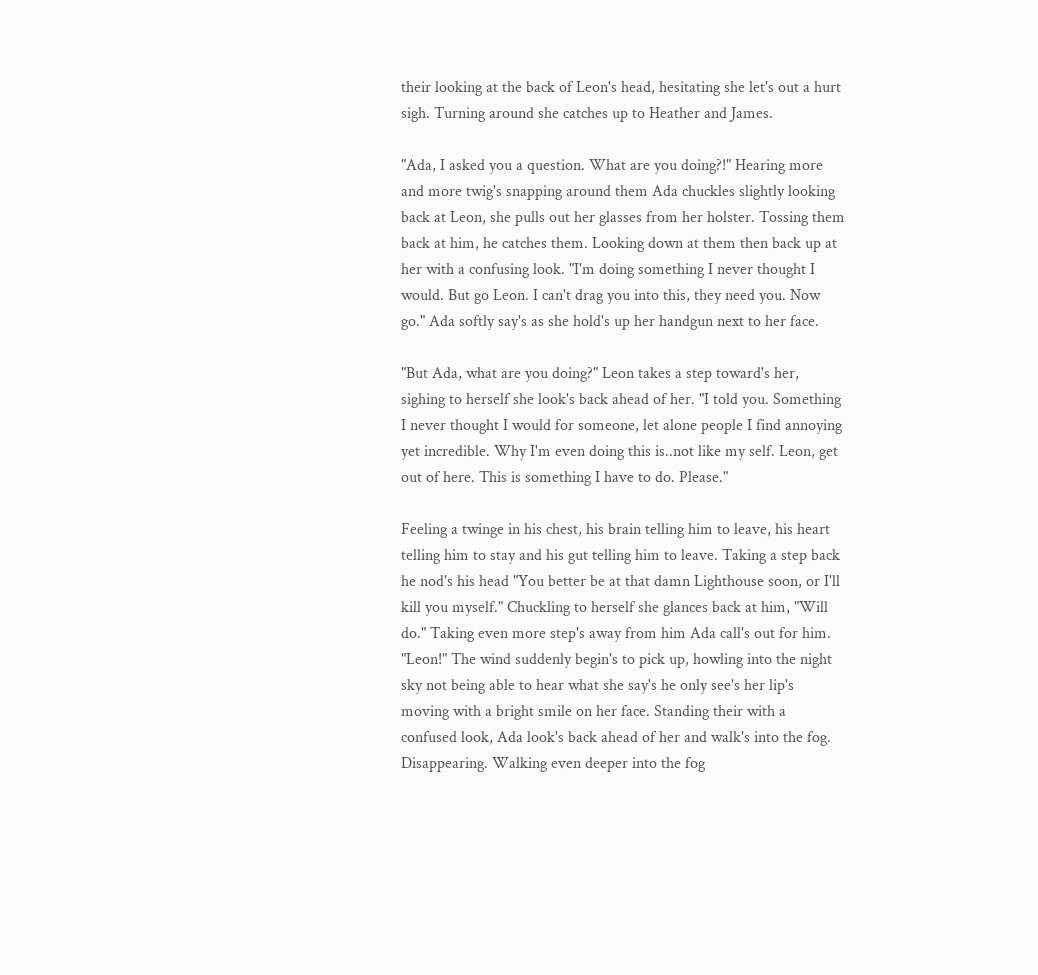their looking at the back of Leon's head, hesitating she let's out a hurt sigh. Turning around she catches up to Heather and James.

"Ada, I asked you a question. What are you doing?!" Hearing more and more twig's snapping around them Ada chuckles slightly looking back at Leon, she pulls out her glasses from her holster. Tossing them back at him, he catches them. Looking down at them then back up at her with a confusing look. "I'm doing something I never thought I would. But go Leon. I can't drag you into this, they need you. Now go." Ada softly say's as she hold's up her handgun next to her face.

"But Ada, what are you doing?" Leon takes a step toward's her, sighing to herself she look's back ahead of her. "I told you. Something I never thought I would for someone, let alone people I find annoying yet incredible. Why I'm even doing this is..not like my self. Leon, get out of here. This is something I have to do. Please."

Feeling a twinge in his chest, his brain telling him to leave, his heart telling him to stay and his gut telling him to leave. Taking a step back he nod's his head "You better be at that damn Lighthouse soon, or I'll kill you myself." Chuckling to herself she glances back at him, "Will do." Taking even more step's away from him Ada call's out for him. "Leon!" The wind suddenly begin's to pick up, howling into the night sky not being able to hear what she say's he only see's her lip's moving with a bright smile on her face. Standing their with a confused look, Ada look's back ahead of her and walk's into the fog. Disappearing. Walking even deeper into the fog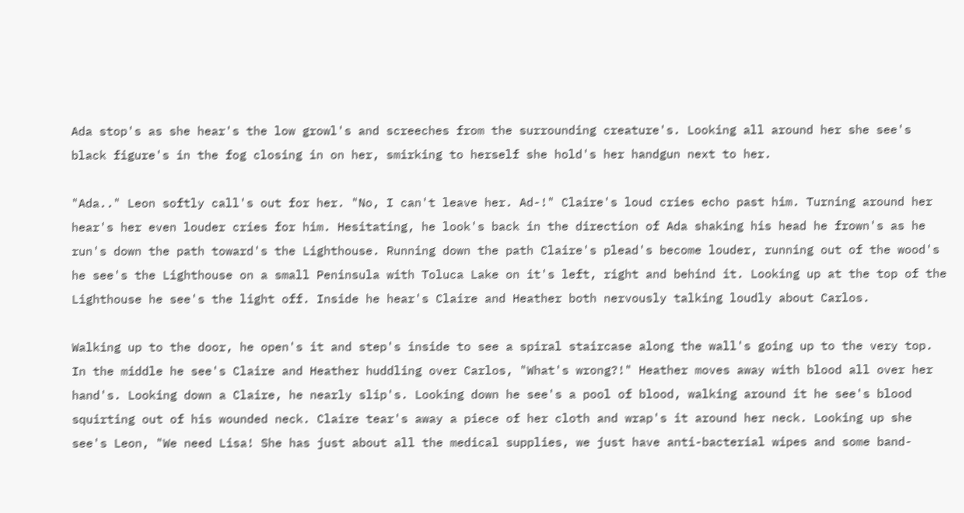Ada stop's as she hear's the low growl's and screeches from the surrounding creature's. Looking all around her she see's black figure's in the fog closing in on her, smirking to herself she hold's her handgun next to her.

"Ada.." Leon softly call's out for her. "No, I can't leave her. Ad-!" Claire's loud cries echo past him. Turning around her hear's her even louder cries for him. Hesitating, he look's back in the direction of Ada shaking his head he frown's as he run's down the path toward's the Lighthouse. Running down the path Claire's plead's become louder, running out of the wood's he see's the Lighthouse on a small Peninsula with Toluca Lake on it's left, right and behind it. Looking up at the top of the Lighthouse he see's the light off. Inside he hear's Claire and Heather both nervously talking loudly about Carlos.

Walking up to the door, he open's it and step's inside to see a spiral staircase along the wall's going up to the very top. In the middle he see's Claire and Heather huddling over Carlos, "What's wrong?!" Heather moves away with blood all over her hand's. Looking down a Claire, he nearly slip's. Looking down he see's a pool of blood, walking around it he see's blood squirting out of his wounded neck. Claire tear's away a piece of her cloth and wrap's it around her neck. Looking up she see's Leon, "We need Lisa! She has just about all the medical supplies, we just have anti-bacterial wipes and some band-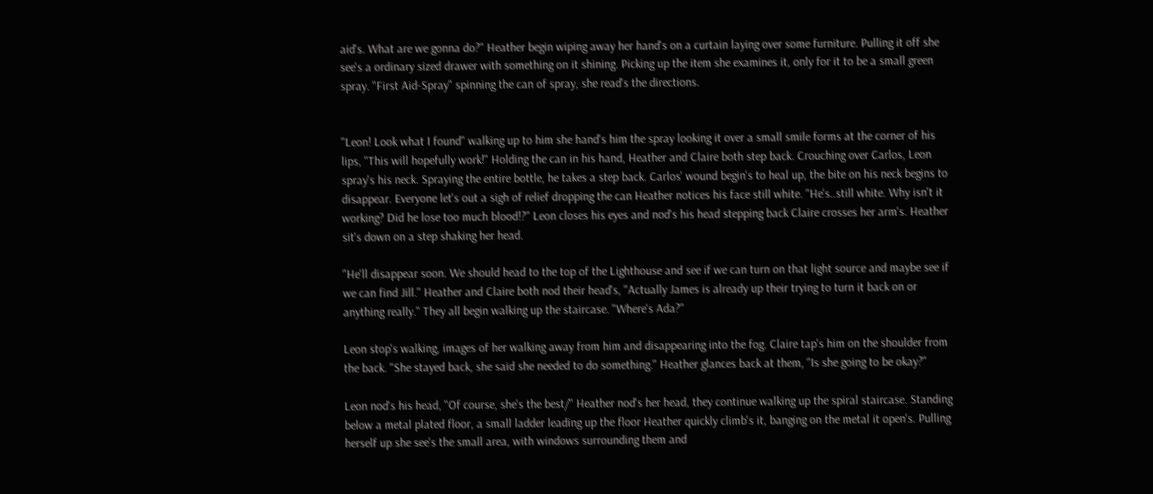aid's. What are we gonna do?" Heather begin wiping away her hand's on a curtain laying over some furniture. Pulling it off she see's a ordinary sized drawer with something on it shining. Picking up the item she examines it, only for it to be a small green spray. "First Aid-Spray" spinning the can of spray, she read's the directions.


"Leon! Look what I found" walking up to him she hand's him the spray looking it over a small smile forms at the corner of his lips, "This will hopefully work!" Holding the can in his hand, Heather and Claire both step back. Crouching over Carlos, Leon spray's his neck. Spraying the entire bottle, he takes a step back. Carlos' wound begin's to heal up, the bite on his neck begins to disappear. Everyone let's out a sigh of relief dropping the can Heather notices his face still white. "He's..still white. Why isn't it working? Did he lose too much blood!?" Leon closes his eyes and nod's his head stepping back Claire crosses her arm's. Heather sit's down on a step shaking her head.

"He'll disappear soon. We should head to the top of the Lighthouse and see if we can turn on that light source and maybe see if we can find Jill." Heather and Claire both nod their head's, "Actually James is already up their trying to turn it back on or anything really." They all begin walking up the staircase. "Where's Ada?"

Leon stop's walking, images of her walking away from him and disappearing into the fog. Claire tap's him on the shoulder from the back. "She stayed back, she said she needed to do something." Heather glances back at them, "Is she going to be okay?"

Leon nod's his head, "Of course, she's the best/" Heather nod's her head, they continue walking up the spiral staircase. Standing below a metal plated floor, a small ladder leading up the floor Heather quickly climb's it, banging on the metal it open's. Pulling herself up she see's the small area, with windows surrounding them and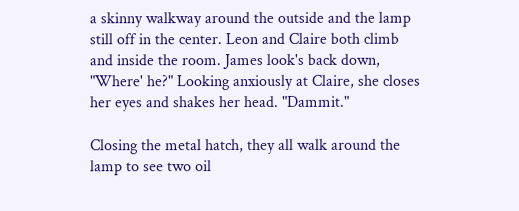a skinny walkway around the outside and the lamp still off in the center. Leon and Claire both climb and inside the room. James look's back down, "Where' he?" Looking anxiously at Claire, she closes her eyes and shakes her head. "Dammit."

Closing the metal hatch, they all walk around the lamp to see two oil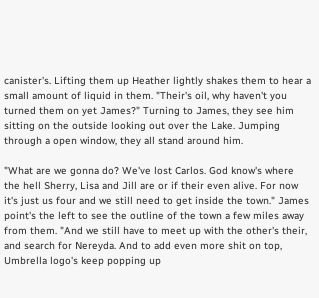canister's. Lifting them up Heather lightly shakes them to hear a small amount of liquid in them. "Their's oil, why haven't you turned them on yet James?" Turning to James, they see him sitting on the outside looking out over the Lake. Jumping through a open window, they all stand around him.

"What are we gonna do? We've lost Carlos. God know's where the hell Sherry, Lisa and Jill are or if their even alive. For now it's just us four and we still need to get inside the town." James point's the left to see the outline of the town a few miles away from them. "And we still have to meet up with the other's their, and search for Nereyda. And to add even more shit on top, Umbrella logo's keep popping up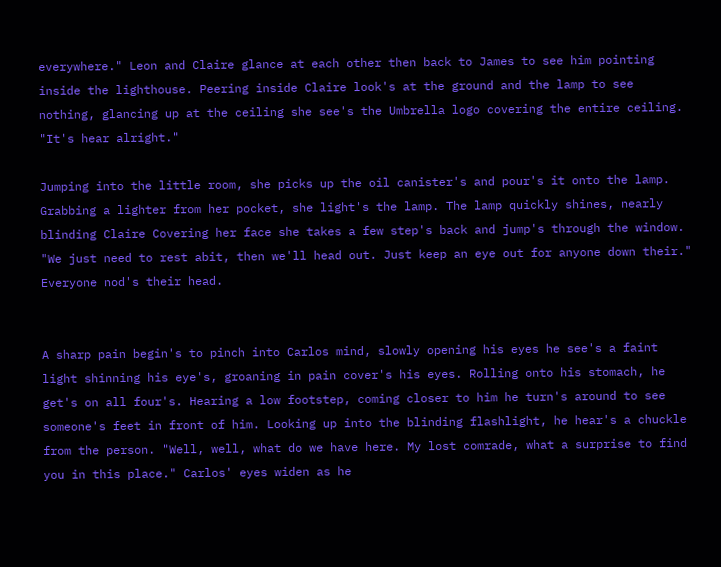everywhere." Leon and Claire glance at each other then back to James to see him pointing inside the lighthouse. Peering inside Claire look's at the ground and the lamp to see nothing, glancing up at the ceiling she see's the Umbrella logo covering the entire ceiling. "It's hear alright."

Jumping into the little room, she picks up the oil canister's and pour's it onto the lamp. Grabbing a lighter from her pocket, she light's the lamp. The lamp quickly shines, nearly blinding Claire Covering her face she takes a few step's back and jump's through the window. "We just need to rest abit, then we'll head out. Just keep an eye out for anyone down their." Everyone nod's their head.


A sharp pain begin's to pinch into Carlos mind, slowly opening his eyes he see's a faint light shinning his eye's, groaning in pain cover's his eyes. Rolling onto his stomach, he get's on all four's. Hearing a low footstep, coming closer to him he turn's around to see someone's feet in front of him. Looking up into the blinding flashlight, he hear's a chuckle from the person. "Well, well, what do we have here. My lost comrade, what a surprise to find you in this place." Carlos' eyes widen as he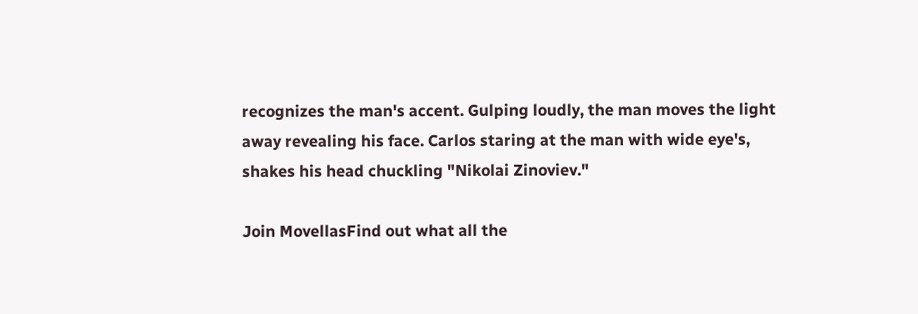recognizes the man's accent. Gulping loudly, the man moves the light away revealing his face. Carlos staring at the man with wide eye's, shakes his head chuckling "Nikolai Zinoviev."

Join MovellasFind out what all the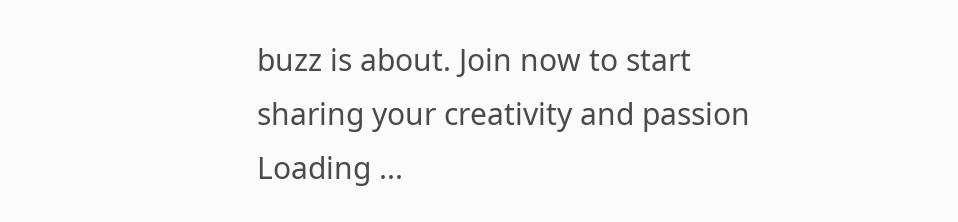buzz is about. Join now to start sharing your creativity and passion
Loading ...